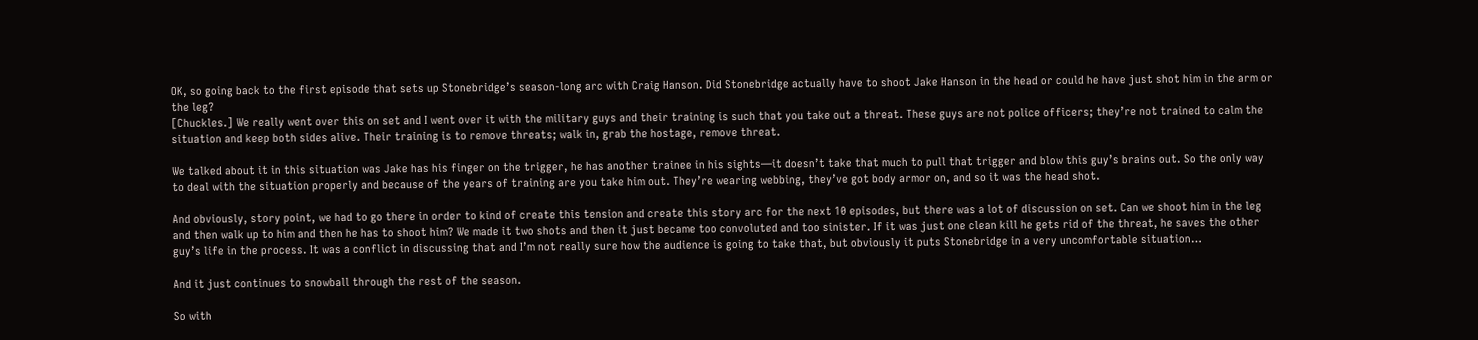OK, so going back to the first episode that sets up Stonebridge’s season-long arc with Craig Hanson. Did Stonebridge actually have to shoot Jake Hanson in the head or could he have just shot him in the arm or the leg?
[Chuckles.] We really went over this on set and I went over it with the military guys and their training is such that you take out a threat. These guys are not police officers; they’re not trained to calm the situation and keep both sides alive. Their training is to remove threats; walk in, grab the hostage, remove threat.

We talked about it in this situation was Jake has his finger on the trigger, he has another trainee in his sights—it doesn’t take that much to pull that trigger and blow this guy’s brains out. So the only way to deal with the situation properly and because of the years of training are you take him out. They’re wearing webbing, they’ve got body armor on, and so it was the head shot.

And obviously, story point, we had to go there in order to kind of create this tension and create this story arc for the next 10 episodes, but there was a lot of discussion on set. Can we shoot him in the leg and then walk up to him and then he has to shoot him? We made it two shots and then it just became too convoluted and too sinister. If it was just one clean kill he gets rid of the threat, he saves the other guy’s life in the process. It was a conflict in discussing that and I’m not really sure how the audience is going to take that, but obviously it puts Stonebridge in a very uncomfortable situation…

And it just continues to snowball through the rest of the season.

So with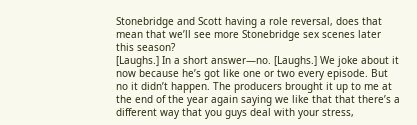Stonebridge and Scott having a role reversal, does that mean that we’ll see more Stonebridge sex scenes later this season?
[Laughs.] In a short answer—no. [Laughs.] We joke about it now because he’s got like one or two every episode. But no it didn’t happen. The producers brought it up to me at the end of the year again saying we like that that there’s a different way that you guys deal with your stress,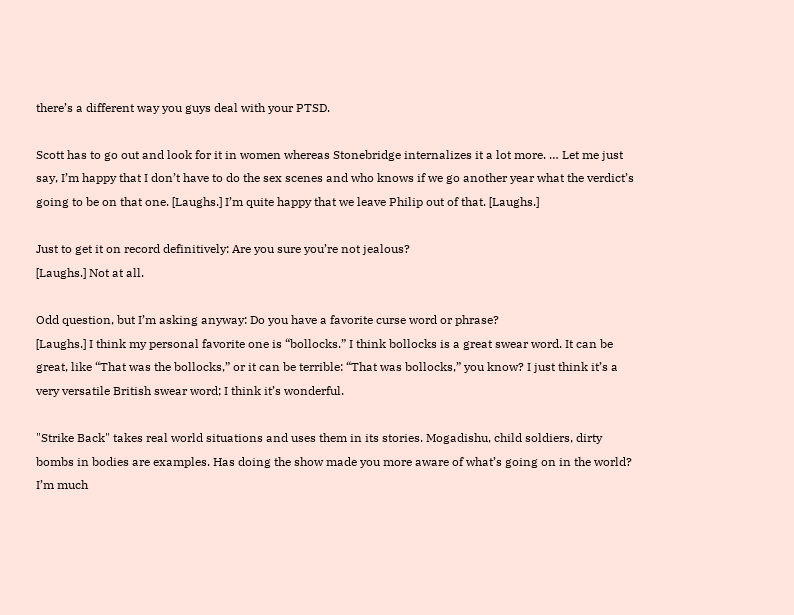there’s a different way you guys deal with your PTSD.

Scott has to go out and look for it in women whereas Stonebridge internalizes it a lot more. … Let me just say, I’m happy that I don’t have to do the sex scenes and who knows if we go another year what the verdict’s going to be on that one. [Laughs.] I’m quite happy that we leave Philip out of that. [Laughs.]

Just to get it on record definitively: Are you sure you’re not jealous?
[Laughs.] Not at all.

Odd question, but I’m asking anyway: Do you have a favorite curse word or phrase?
[Laughs.] I think my personal favorite one is “bollocks.” I think bollocks is a great swear word. It can be great, like “That was the bollocks,” or it can be terrible: “That was bollocks,” you know? I just think it’s a very versatile British swear word; I think it’s wonderful.

"Strike Back" takes real world situations and uses them in its stories. Mogadishu, child soldiers, dirty bombs in bodies are examples. Has doing the show made you more aware of what’s going on in the world?
I’m much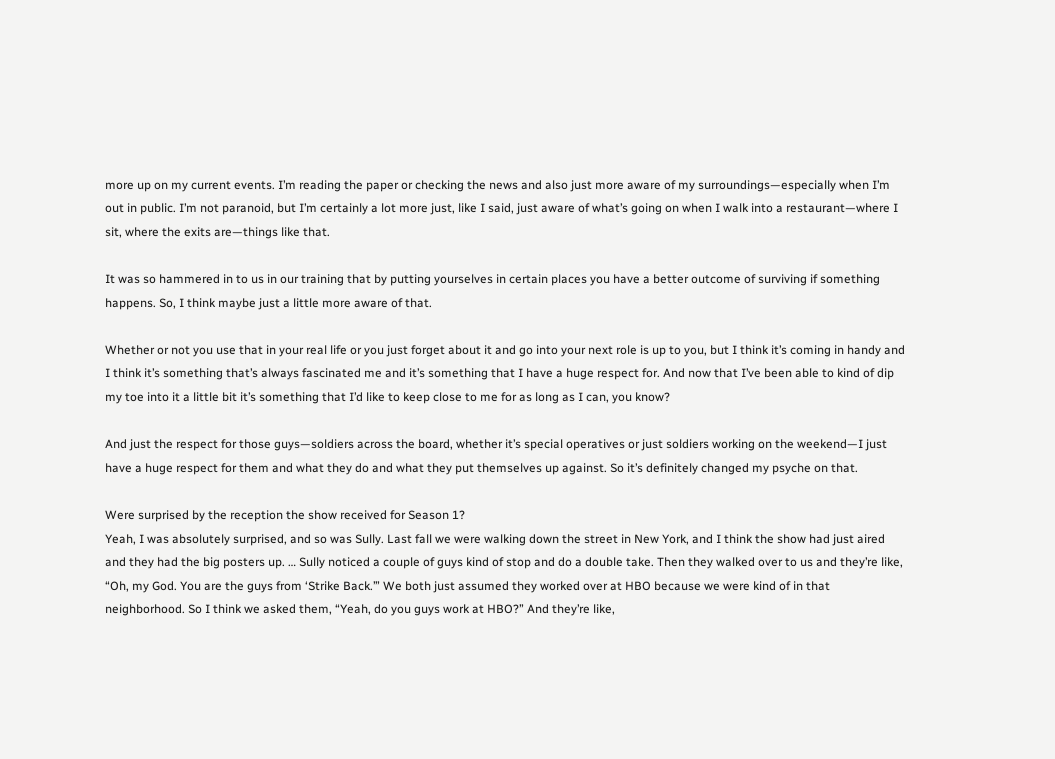more up on my current events. I’m reading the paper or checking the news and also just more aware of my surroundings—especially when I’m out in public. I’m not paranoid, but I’m certainly a lot more just, like I said, just aware of what’s going on when I walk into a restaurant—where I sit, where the exits are—things like that.

It was so hammered in to us in our training that by putting yourselves in certain places you have a better outcome of surviving if something happens. So, I think maybe just a little more aware of that.

Whether or not you use that in your real life or you just forget about it and go into your next role is up to you, but I think it’s coming in handy and I think it’s something that’s always fascinated me and it’s something that I have a huge respect for. And now that I’ve been able to kind of dip my toe into it a little bit it’s something that I’d like to keep close to me for as long as I can, you know?

And just the respect for those guys—soldiers across the board, whether it’s special operatives or just soldiers working on the weekend—I just have a huge respect for them and what they do and what they put themselves up against. So it’s definitely changed my psyche on that.

Were surprised by the reception the show received for Season 1?
Yeah, I was absolutely surprised, and so was Sully. Last fall we were walking down the street in New York, and I think the show had just aired and they had the big posters up. … Sully noticed a couple of guys kind of stop and do a double take. Then they walked over to us and they’re like, “Oh, my God. You are the guys from ‘Strike Back.’” We both just assumed they worked over at HBO because we were kind of in that neighborhood. So I think we asked them, “Yeah, do you guys work at HBO?” And they’re like,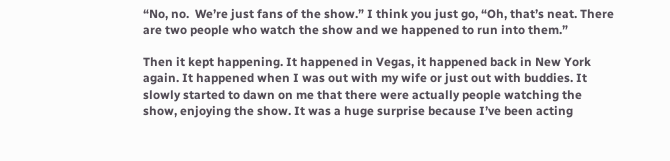“No, no.  We’re just fans of the show.” I think you just go, “Oh, that’s neat. There are two people who watch the show and we happened to run into them.”

Then it kept happening. It happened in Vegas, it happened back in New York again. It happened when I was out with my wife or just out with buddies. It slowly started to dawn on me that there were actually people watching the show, enjoying the show. It was a huge surprise because I’ve been acting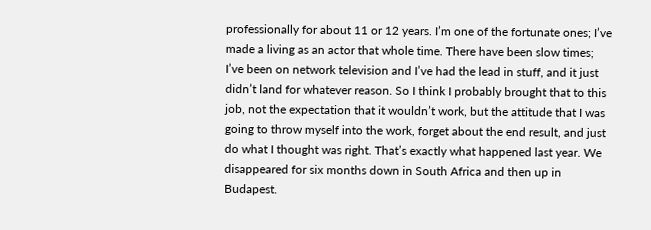professionally for about 11 or 12 years. I’m one of the fortunate ones; I’ve made a living as an actor that whole time. There have been slow times; I’ve been on network television and I’ve had the lead in stuff, and it just didn’t land for whatever reason. So I think I probably brought that to this job, not the expectation that it wouldn’t work, but the attitude that I was going to throw myself into the work, forget about the end result, and just do what I thought was right. That’s exactly what happened last year. We disappeared for six months down in South Africa and then up in Budapest.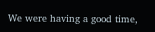We were having a good time,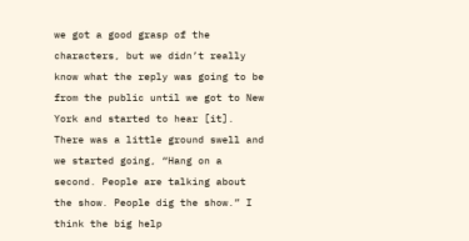we got a good grasp of the characters, but we didn’t really know what the reply was going to be from the public until we got to New York and started to hear [it]. There was a little ground swell and we started going, “Hang on a second. People are talking about the show. People dig the show.” I think the big help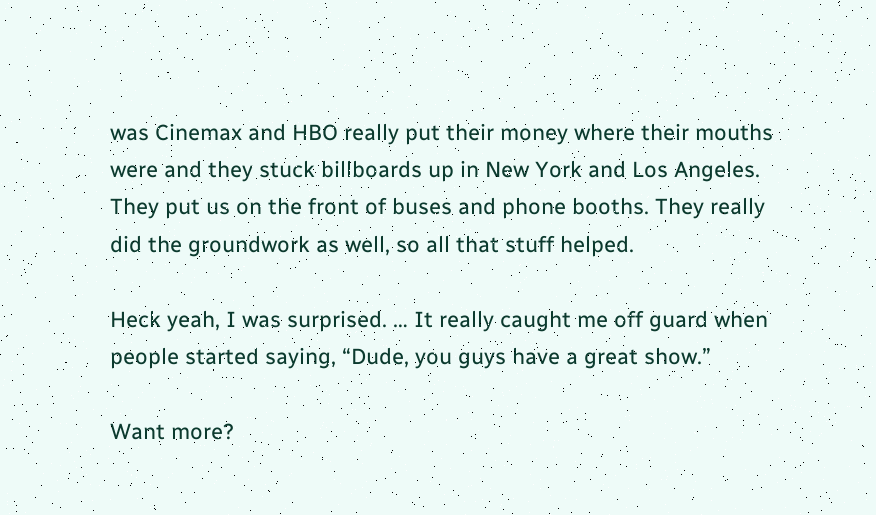was Cinemax and HBO really put their money where their mouths were and they stuck billboards up in New York and Los Angeles. They put us on the front of buses and phone booths. They really did the groundwork as well, so all that stuff helped.

Heck yeah, I was surprised. … It really caught me off guard when people started saying, “Dude, you guys have a great show.”

Want more?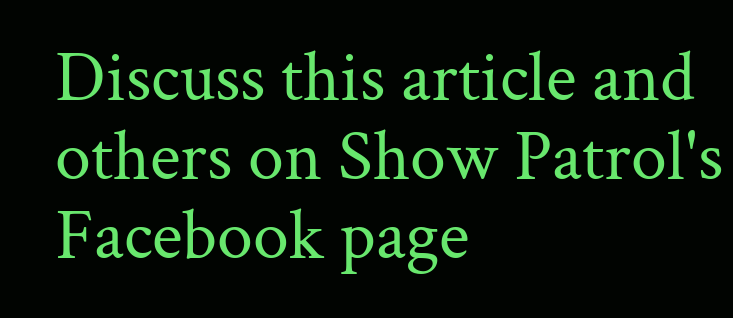Discuss this article and others on Show Patrol's Facebook page